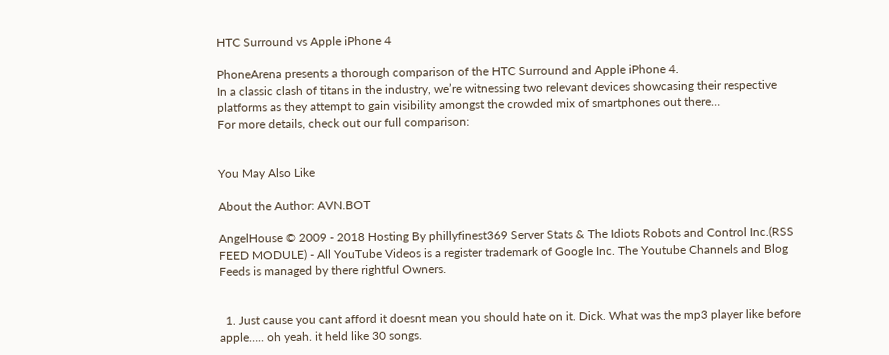HTC Surround vs Apple iPhone 4

PhoneArena presents a thorough comparison of the HTC Surround and Apple iPhone 4.
In a classic clash of titans in the industry, we’re witnessing two relevant devices showcasing their respective platforms as they attempt to gain visibility amongst the crowded mix of smartphones out there…
For more details, check out our full comparison:


You May Also Like

About the Author: AVN.BOT

AngelHouse © 2009 - 2018 Hosting By phillyfinest369 Server Stats & The Idiots Robots and Control Inc.(RSS FEED MODULE) - All YouTube Videos is a register trademark of Google Inc. The Youtube Channels and Blog Feeds is managed by there rightful Owners.


  1. Just cause you cant afford it doesnt mean you should hate on it. Dick. What was the mp3 player like before apple….. oh yeah. it held like 30 songs.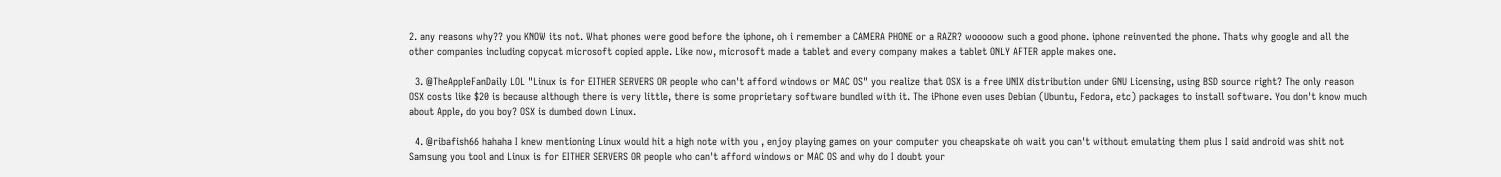2. any reasons why?? you KNOW its not. What phones were good before the iphone, oh i remember a CAMERA PHONE or a RAZR? wooooow such a good phone. iphone reinvented the phone. Thats why google and all the other companies including copycat microsoft copied apple. Like now, microsoft made a tablet and every company makes a tablet ONLY AFTER apple makes one.

  3. @TheAppleFanDaily LOL "Linux is for EITHER SERVERS OR people who can't afford windows or MAC OS" you realize that OSX is a free UNIX distribution under GNU Licensing, using BSD source right? The only reason OSX costs like $20 is because although there is very little, there is some proprietary software bundled with it. The iPhone even uses Debian (Ubuntu, Fedora, etc) packages to install software. You don't know much about Apple, do you boy? OSX is dumbed down Linux.

  4. @ribafish66 hahaha I knew mentioning Linux would hit a high note with you , enjoy playing games on your computer you cheapskate oh wait you can't without emulating them plus I said android was shit not Samsung you tool and Linux is for EITHER SERVERS OR people who can't afford windows or MAC OS and why do I doubt your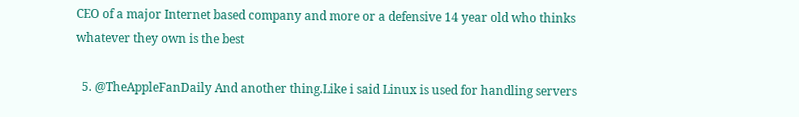CEO of a major Internet based company and more or a defensive 14 year old who thinks whatever they own is the best

  5. @TheAppleFanDaily And another thing.Like i said Linux is used for handling servers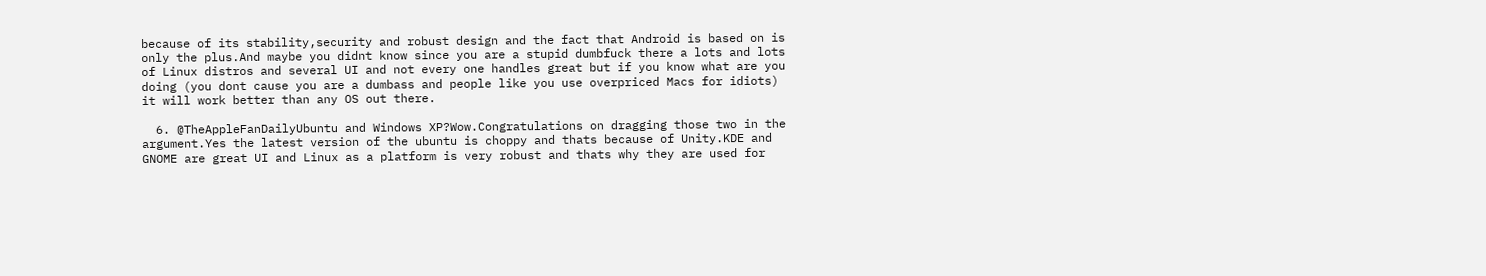because of its stability,security and robust design and the fact that Android is based on is only the plus.And maybe you didnt know since you are a stupid dumbfuck there a lots and lots of Linux distros and several UI and not every one handles great but if you know what are you doing (you dont cause you are a dumbass and people like you use overpriced Macs for idiots) it will work better than any OS out there.

  6. @TheAppleFanDailyUbuntu and Windows XP?Wow.Congratulations on dragging those two in the argument.Yes the latest version of the ubuntu is choppy and thats because of Unity.KDE and GNOME are great UI and Linux as a platform is very robust and thats why they are used for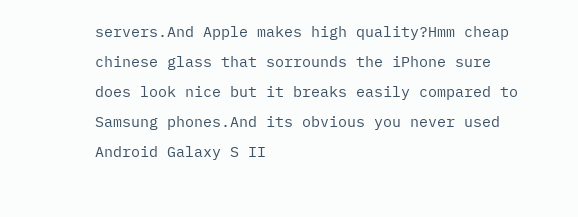servers.And Apple makes high quality?Hmm cheap chinese glass that sorrounds the iPhone sure does look nice but it breaks easily compared to Samsung phones.And its obvious you never used Android Galaxy S II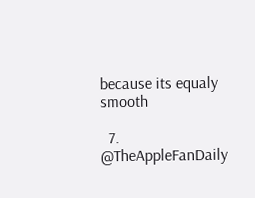because its equaly smooth

  7. @TheAppleFanDaily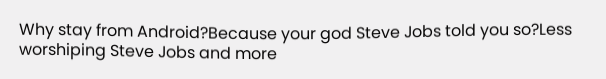Why stay from Android?Because your god Steve Jobs told you so?Less worshiping Steve Jobs and more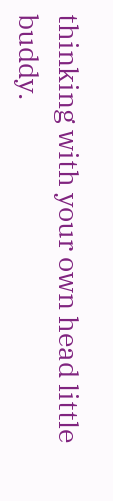thinking with your own head little buddy.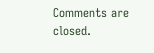Comments are closed.